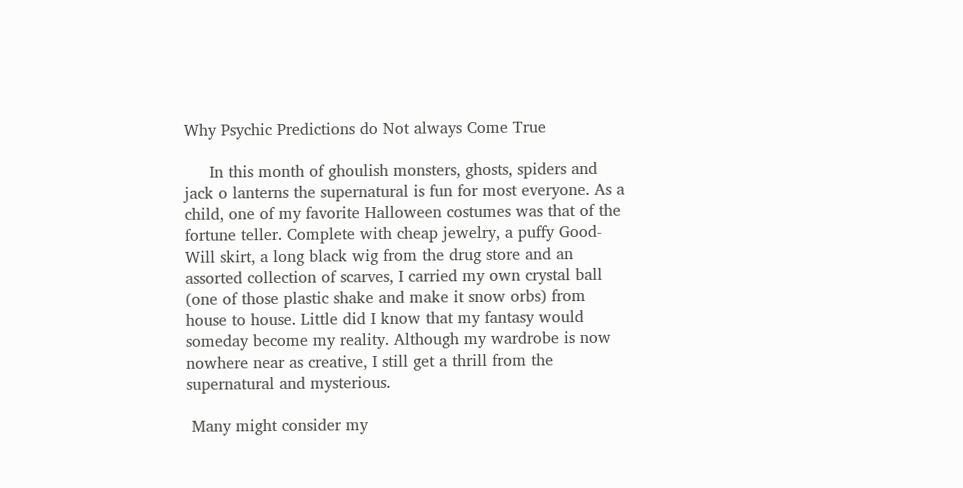Why Psychic Predictions do Not always Come True

     In this month of ghoulish monsters, ghosts, spiders and jack o lanterns the supernatural is fun for most everyone. As a child, one of my favorite Halloween costumes was that of the fortune teller. Complete with cheap jewelry, a puffy Good-Will skirt, a long black wig from the drug store and an assorted collection of scarves, I carried my own crystal ball (one of those plastic shake and make it snow orbs) from house to house. Little did I know that my fantasy would someday become my reality. Although my wardrobe is now nowhere near as creative, I still get a thrill from the supernatural and mysterious.

 Many might consider my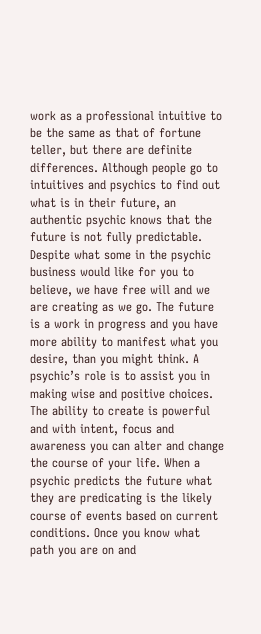work as a professional intuitive to be the same as that of fortune teller, but there are definite differences. Although people go to intuitives and psychics to find out what is in their future, an authentic psychic knows that the future is not fully predictable. Despite what some in the psychic business would like for you to believe, we have free will and we are creating as we go. The future is a work in progress and you have more ability to manifest what you desire, than you might think. A psychic’s role is to assist you in making wise and positive choices. The ability to create is powerful and with intent, focus and awareness you can alter and change the course of your life. When a psychic predicts the future what they are predicating is the likely course of events based on current conditions. Once you know what path you are on and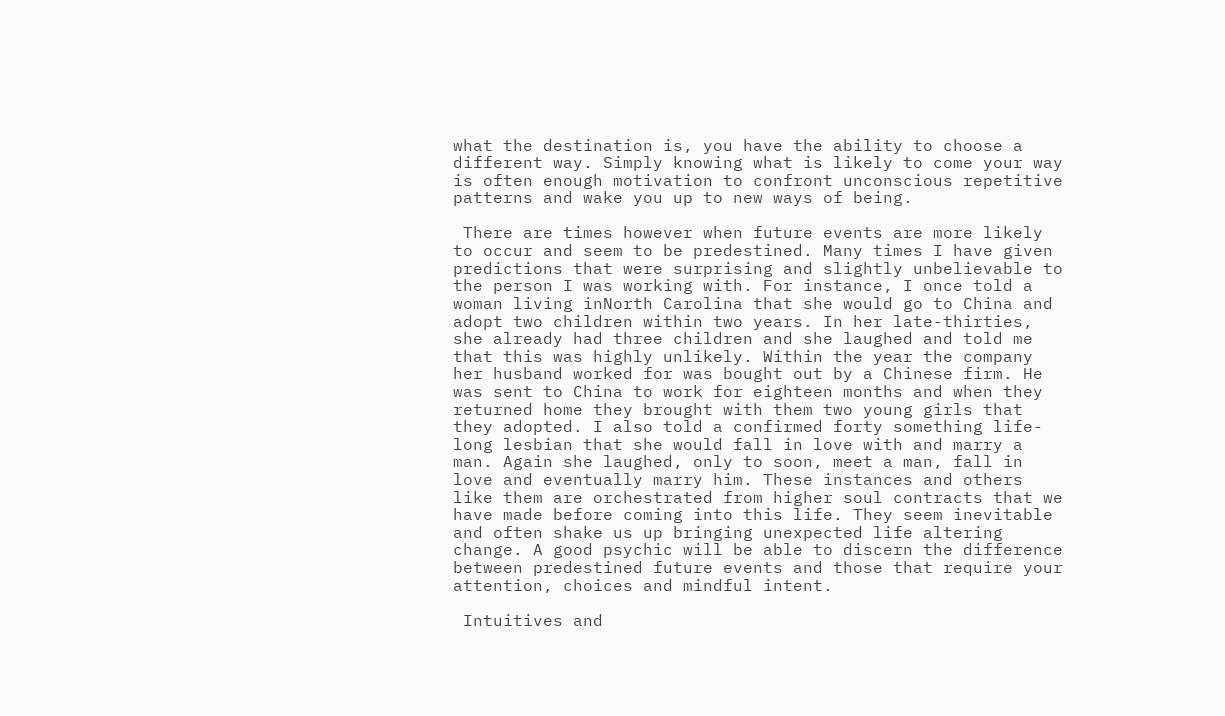what the destination is, you have the ability to choose a different way. Simply knowing what is likely to come your way is often enough motivation to confront unconscious repetitive patterns and wake you up to new ways of being.

 There are times however when future events are more likely to occur and seem to be predestined. Many times I have given predictions that were surprising and slightly unbelievable to the person I was working with. For instance, I once told a woman living inNorth Carolina that she would go to China and adopt two children within two years. In her late-thirties, she already had three children and she laughed and told me that this was highly unlikely. Within the year the company her husband worked for was bought out by a Chinese firm. He was sent to China to work for eighteen months and when they returned home they brought with them two young girls that they adopted. I also told a confirmed forty something life-long lesbian that she would fall in love with and marry a man. Again she laughed, only to soon, meet a man, fall in love and eventually marry him. These instances and others like them are orchestrated from higher soul contracts that we have made before coming into this life. They seem inevitable and often shake us up bringing unexpected life altering change. A good psychic will be able to discern the difference between predestined future events and those that require your attention, choices and mindful intent.

 Intuitives and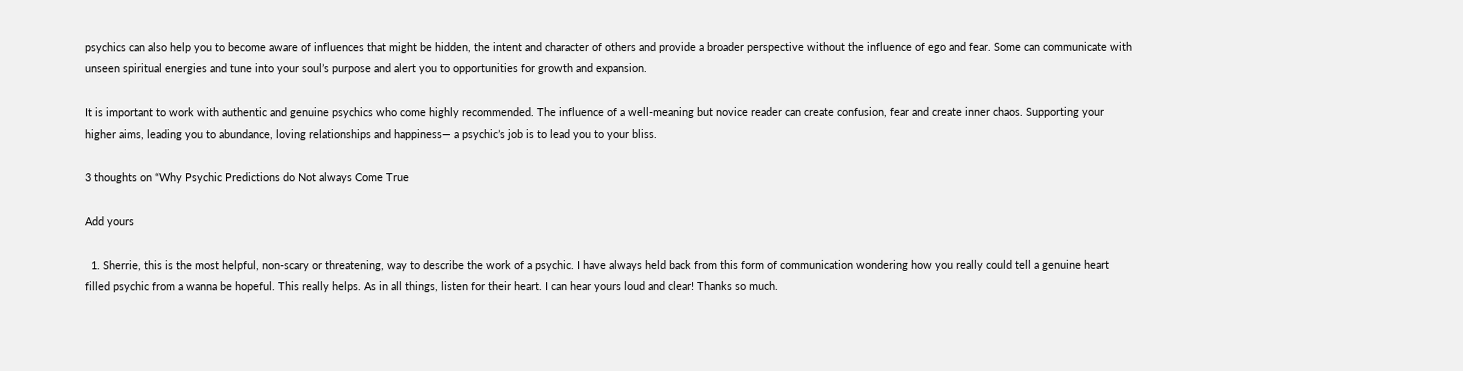psychics can also help you to become aware of influences that might be hidden, the intent and character of others and provide a broader perspective without the influence of ego and fear. Some can communicate with unseen spiritual energies and tune into your soul’s purpose and alert you to opportunities for growth and expansion.

It is important to work with authentic and genuine psychics who come highly recommended. The influence of a well-meaning but novice reader can create confusion, fear and create inner chaos. Supporting your higher aims, leading you to abundance, loving relationships and happiness— a psychic’s job is to lead you to your bliss.

3 thoughts on “Why Psychic Predictions do Not always Come True

Add yours

  1. Sherrie, this is the most helpful, non-scary or threatening, way to describe the work of a psychic. I have always held back from this form of communication wondering how you really could tell a genuine heart filled psychic from a wanna be hopeful. This really helps. As in all things, listen for their heart. I can hear yours loud and clear! Thanks so much.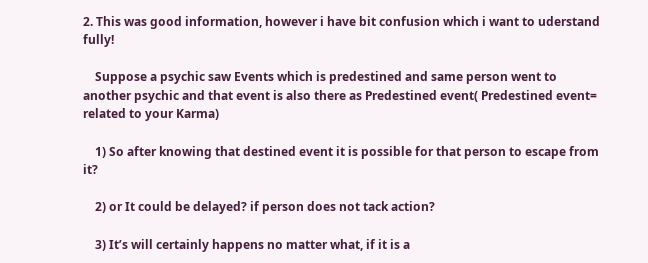2. This was good information, however i have bit confusion which i want to uderstand fully!

    Suppose a psychic saw Events which is predestined and same person went to another psychic and that event is also there as Predestined event( Predestined event= related to your Karma)

    1) So after knowing that destined event it is possible for that person to escape from it?

    2) or It could be delayed? if person does not tack action?

    3) It’s will certainly happens no matter what, if it is a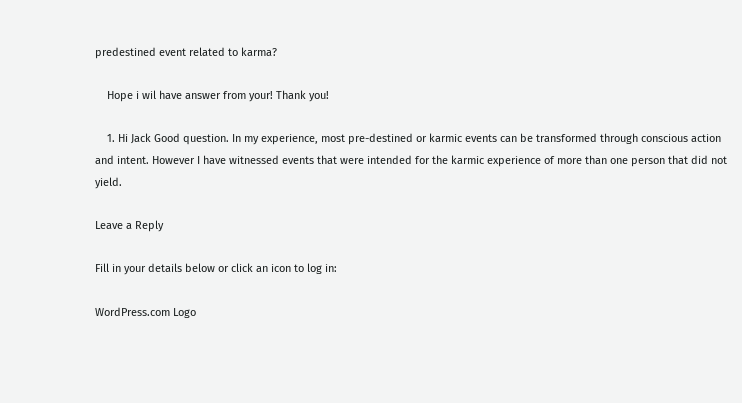predestined event related to karma?

    Hope i wil have answer from your! Thank you!

    1. Hi Jack Good question. In my experience, most pre-destined or karmic events can be transformed through conscious action and intent. However I have witnessed events that were intended for the karmic experience of more than one person that did not yield.

Leave a Reply

Fill in your details below or click an icon to log in:

WordPress.com Logo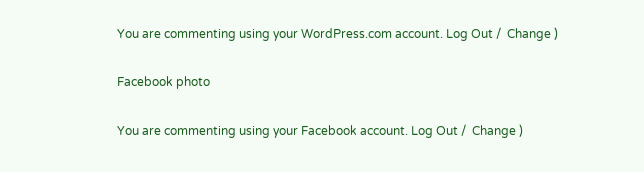You are commenting using your WordPress.com account. Log Out /  Change )

Facebook photo

You are commenting using your Facebook account. Log Out /  Change )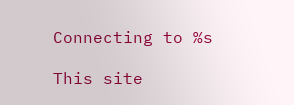Connecting to %s

This site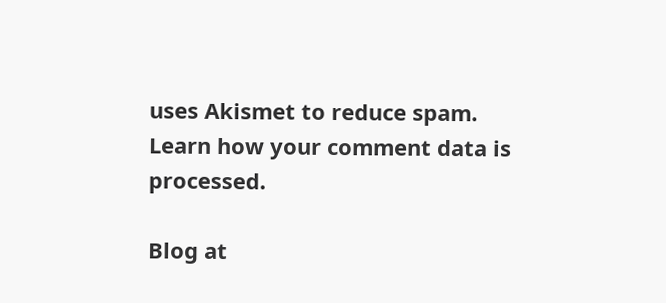uses Akismet to reduce spam. Learn how your comment data is processed.

Blog at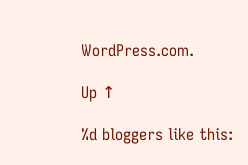WordPress.com.

Up ↑

%d bloggers like this: